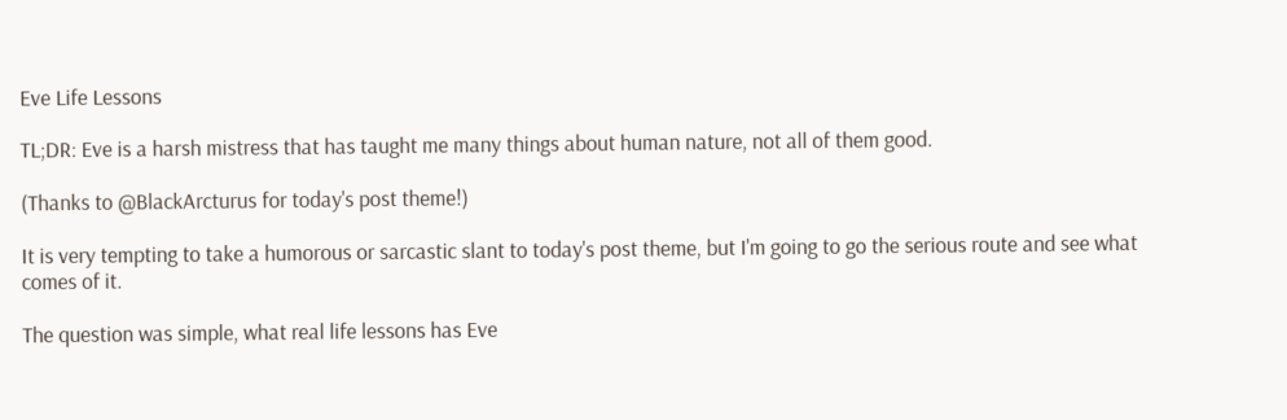Eve Life Lessons

TL;DR: Eve is a harsh mistress that has taught me many things about human nature, not all of them good.

(Thanks to @BlackArcturus for today's post theme!)

It is very tempting to take a humorous or sarcastic slant to today's post theme, but I'm going to go the serious route and see what comes of it.

The question was simple, what real life lessons has Eve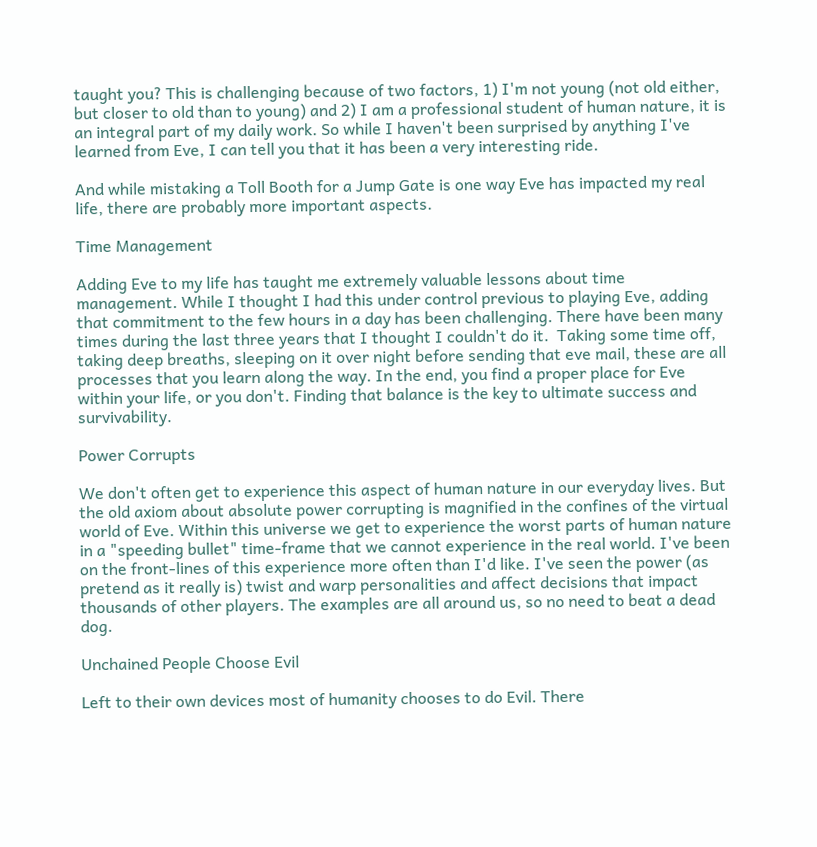taught you? This is challenging because of two factors, 1) I'm not young (not old either, but closer to old than to young) and 2) I am a professional student of human nature, it is an integral part of my daily work. So while I haven't been surprised by anything I've learned from Eve, I can tell you that it has been a very interesting ride.

And while mistaking a Toll Booth for a Jump Gate is one way Eve has impacted my real life, there are probably more important aspects.

Time Management

Adding Eve to my life has taught me extremely valuable lessons about time management. While I thought I had this under control previous to playing Eve, adding that commitment to the few hours in a day has been challenging. There have been many times during the last three years that I thought I couldn't do it.  Taking some time off, taking deep breaths, sleeping on it over night before sending that eve mail, these are all processes that you learn along the way. In the end, you find a proper place for Eve within your life, or you don't. Finding that balance is the key to ultimate success and survivability.

Power Corrupts

We don't often get to experience this aspect of human nature in our everyday lives. But the old axiom about absolute power corrupting is magnified in the confines of the virtual world of Eve. Within this universe we get to experience the worst parts of human nature in a "speeding bullet" time-frame that we cannot experience in the real world. I've been on the front-lines of this experience more often than I'd like. I've seen the power (as pretend as it really is) twist and warp personalities and affect decisions that impact thousands of other players. The examples are all around us, so no need to beat a dead dog.

Unchained People Choose Evil

Left to their own devices most of humanity chooses to do Evil. There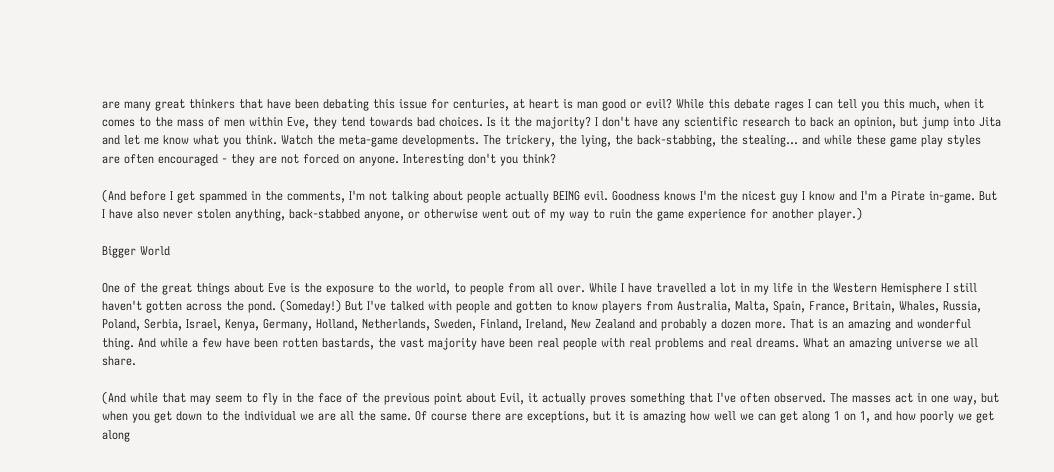are many great thinkers that have been debating this issue for centuries, at heart is man good or evil? While this debate rages I can tell you this much, when it comes to the mass of men within Eve, they tend towards bad choices. Is it the majority? I don't have any scientific research to back an opinion, but jump into Jita and let me know what you think. Watch the meta-game developments. The trickery, the lying, the back-stabbing, the stealing... and while these game play styles are often encouraged - they are not forced on anyone. Interesting don't you think?

(And before I get spammed in the comments, I'm not talking about people actually BEING evil. Goodness knows I'm the nicest guy I know and I'm a Pirate in-game. But I have also never stolen anything, back-stabbed anyone, or otherwise went out of my way to ruin the game experience for another player.)

Bigger World

One of the great things about Eve is the exposure to the world, to people from all over. While I have travelled a lot in my life in the Western Hemisphere I still haven't gotten across the pond. (Someday!) But I've talked with people and gotten to know players from Australia, Malta, Spain, France, Britain, Whales, Russia, Poland, Serbia, Israel, Kenya, Germany, Holland, Netherlands, Sweden, Finland, Ireland, New Zealand and probably a dozen more. That is an amazing and wonderful thing. And while a few have been rotten bastards, the vast majority have been real people with real problems and real dreams. What an amazing universe we all share.

(And while that may seem to fly in the face of the previous point about Evil, it actually proves something that I've often observed. The masses act in one way, but when you get down to the individual we are all the same. Of course there are exceptions, but it is amazing how well we can get along 1 on 1, and how poorly we get along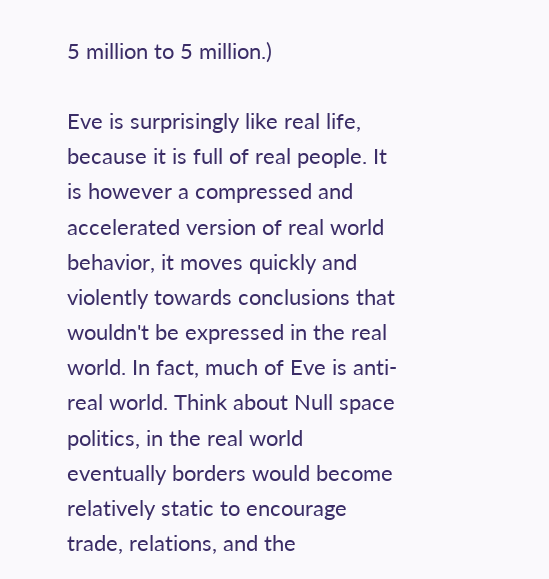5 million to 5 million.)

Eve is surprisingly like real life, because it is full of real people. It is however a compressed and accelerated version of real world behavior, it moves quickly and violently towards conclusions that wouldn't be expressed in the real world. In fact, much of Eve is anti-real world. Think about Null space politics, in the real world eventually borders would become relatively static to encourage trade, relations, and the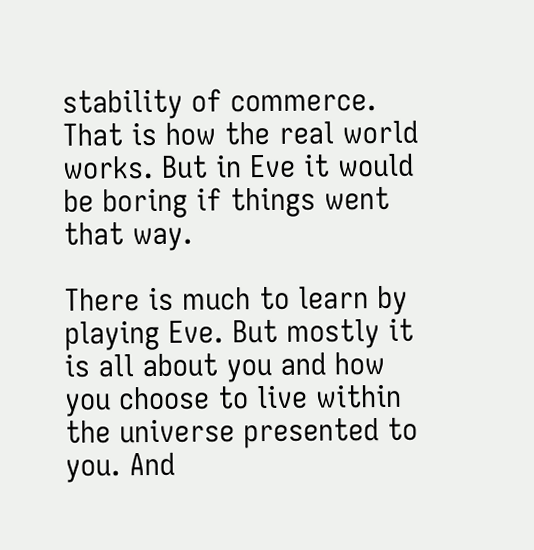stability of commerce. That is how the real world works. But in Eve it would be boring if things went that way.

There is much to learn by playing Eve. But mostly it is all about you and how you choose to live within the universe presented to you. And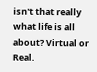isn't that really what life is all about? Virtual or Real.